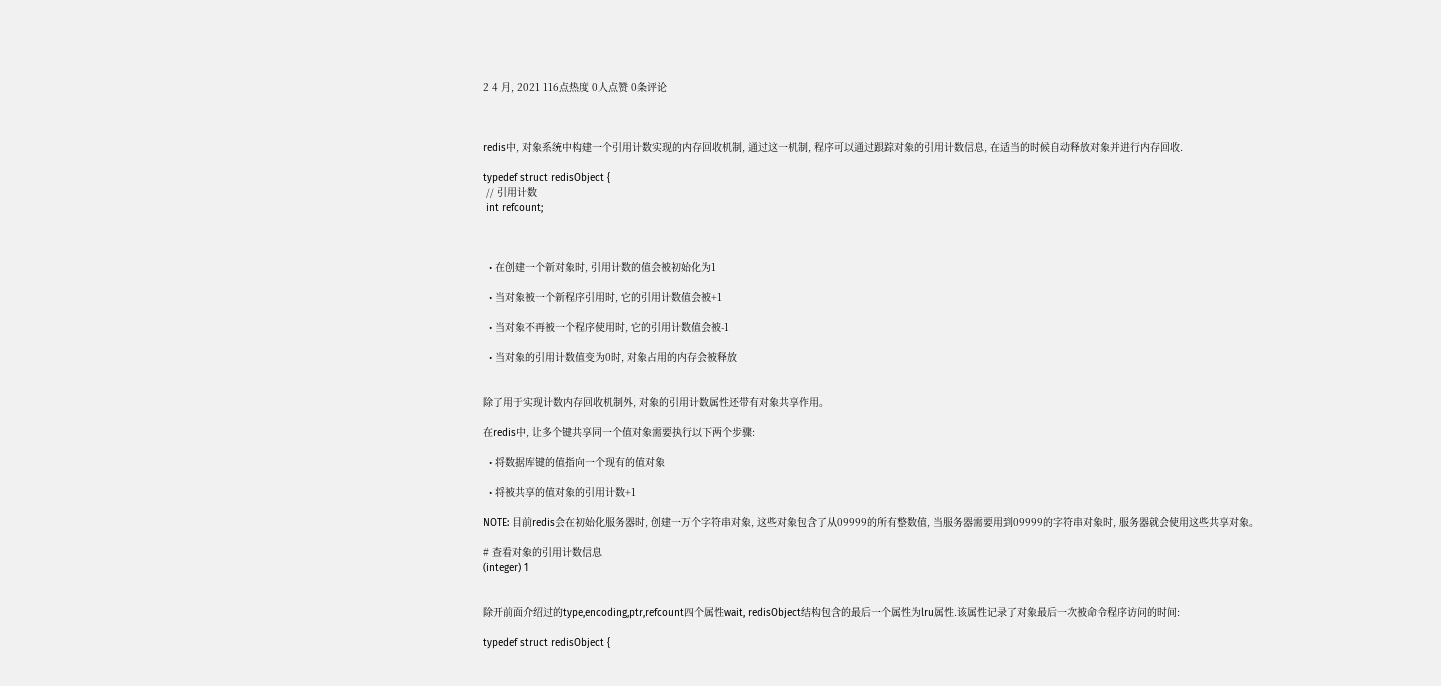2 4 月, 2021 116点热度 0人点赞 0条评论



redis中, 对象系统中构建一个引用计数实现的内存回收机制, 通过这一机制, 程序可以通过跟踪对象的引用计数信息, 在适当的时候自动释放对象并进行内存回收.

typedef struct redisObject {
 // 引用计数
 int refcount;



  • 在创建一个新对象时, 引用计数的值会被初始化为1

  • 当对象被一个新程序引用时, 它的引用计数值会被+1

  • 当对象不再被一个程序使用时, 它的引用计数值会被-1

  • 当对象的引用计数值变为0时, 对象占用的内存会被释放


除了用于实现计数内存回收机制外, 对象的引用计数属性还带有对象共享作用。

在redis中, 让多个键共享同一个值对象需要执行以下两个步骤:

  • 将数据库键的值指向一个现有的值对象

  • 将被共享的值对象的引用计数+1

NOTE: 目前redis会在初始化服务器时, 创建一万个字符串对象, 这些对象包含了从09999的所有整数值, 当服务器需要用到09999的字符串对象时, 服务器就会使用这些共享对象。

# 查看对象的引用计数信息
(integer) 1


除开前面介绍过的type,encoding,ptr,refcount四个属性wait, redisObject结构包含的最后一个属性为lru属性.该属性记录了对象最后一次被命令程序访问的时间:

typedef struct redisObject {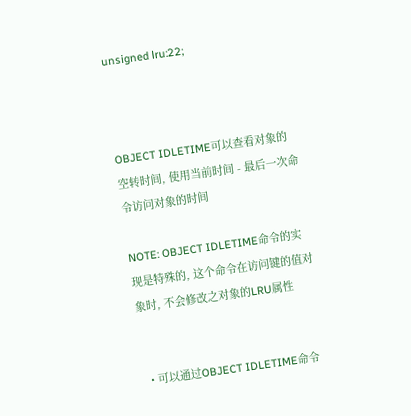unsigned lru:22;



OBJECT IDLETIME可以查看对象的空转时间, 使用当前时间 - 最后一次命令访问对象的时间

NOTE: OBJECT IDLETIME命令的实现是特殊的, 这个命令在访问键的值对象时, 不会修改之对象的LRU属性


  • 可以通过OBJECT IDLETIME命令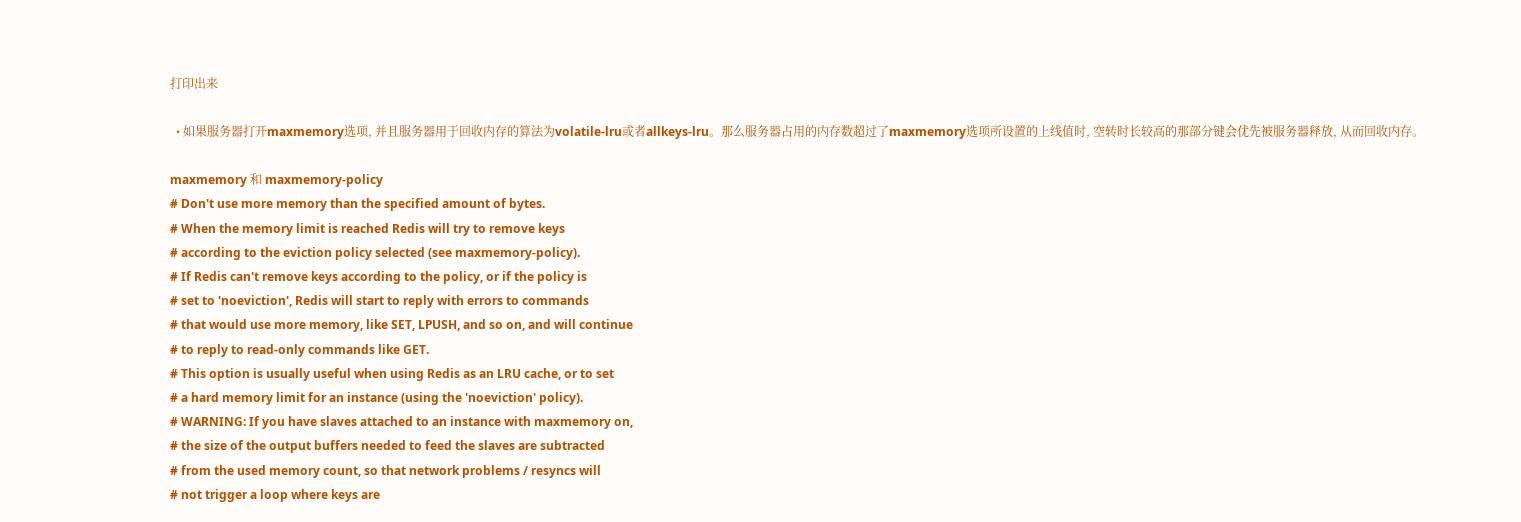打印出来

  • 如果服务器打开maxmemory选项, 并且服务器用于回收内存的算法为volatile-lru或者allkeys-lru。那么服务器占用的内存数超过了maxmemory选项所设置的上线值时, 空转时长较高的那部分键会优先被服务器释放, 从而回收内存。

maxmemory 和 maxmemory-policy
# Don't use more memory than the specified amount of bytes.
# When the memory limit is reached Redis will try to remove keys
# according to the eviction policy selected (see maxmemory-policy).
# If Redis can't remove keys according to the policy, or if the policy is
# set to 'noeviction', Redis will start to reply with errors to commands
# that would use more memory, like SET, LPUSH, and so on, and will continue
# to reply to read-only commands like GET.
# This option is usually useful when using Redis as an LRU cache, or to set
# a hard memory limit for an instance (using the 'noeviction' policy).
# WARNING: If you have slaves attached to an instance with maxmemory on,
# the size of the output buffers needed to feed the slaves are subtracted
# from the used memory count, so that network problems / resyncs will
# not trigger a loop where keys are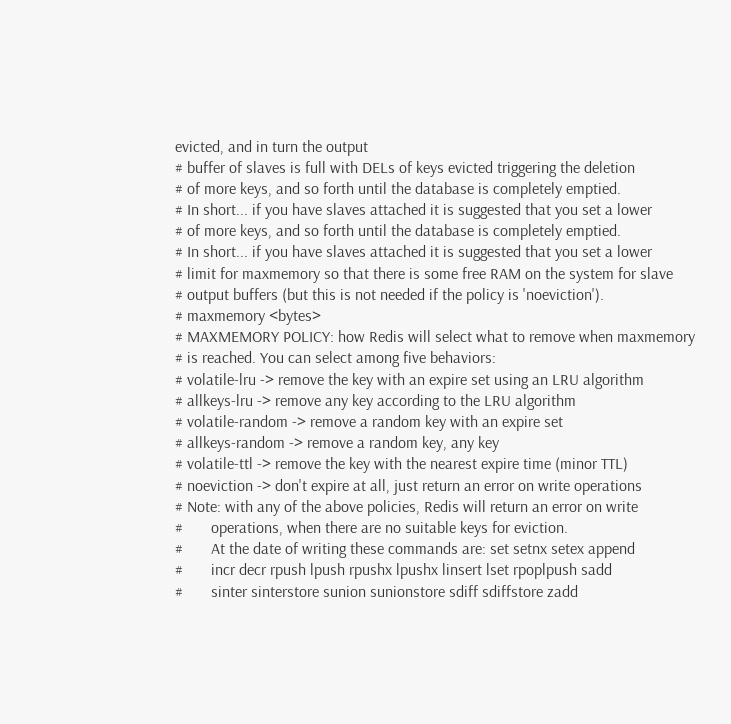evicted, and in turn the output
# buffer of slaves is full with DELs of keys evicted triggering the deletion
# of more keys, and so forth until the database is completely emptied.
# In short... if you have slaves attached it is suggested that you set a lower
# of more keys, and so forth until the database is completely emptied.
# In short... if you have slaves attached it is suggested that you set a lower
# limit for maxmemory so that there is some free RAM on the system for slave
# output buffers (but this is not needed if the policy is 'noeviction').
# maxmemory <bytes>
# MAXMEMORY POLICY: how Redis will select what to remove when maxmemory
# is reached. You can select among five behaviors:
# volatile-lru -> remove the key with an expire set using an LRU algorithm
# allkeys-lru -> remove any key according to the LRU algorithm
# volatile-random -> remove a random key with an expire set
# allkeys-random -> remove a random key, any key
# volatile-ttl -> remove the key with the nearest expire time (minor TTL)
# noeviction -> don't expire at all, just return an error on write operations
# Note: with any of the above policies, Redis will return an error on write
#       operations, when there are no suitable keys for eviction.
#       At the date of writing these commands are: set setnx setex append
#       incr decr rpush lpush rpushx lpushx linsert lset rpoplpush sadd
#       sinter sinterstore sunion sunionstore sdiff sdiffstore zadd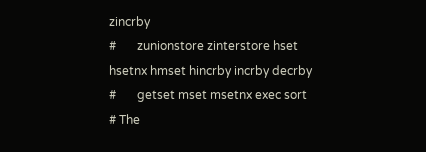zincrby
#       zunionstore zinterstore hset hsetnx hmset hincrby incrby decrby
#       getset mset msetnx exec sort
# The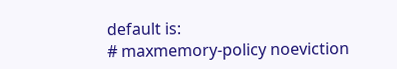default is:
# maxmemory-policy noeviction